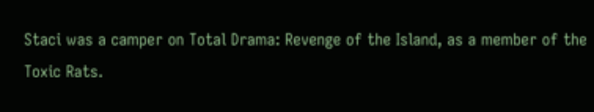Staci was a camper on Total Drama: Revenge of the Island, as a member of the Toxic Rats.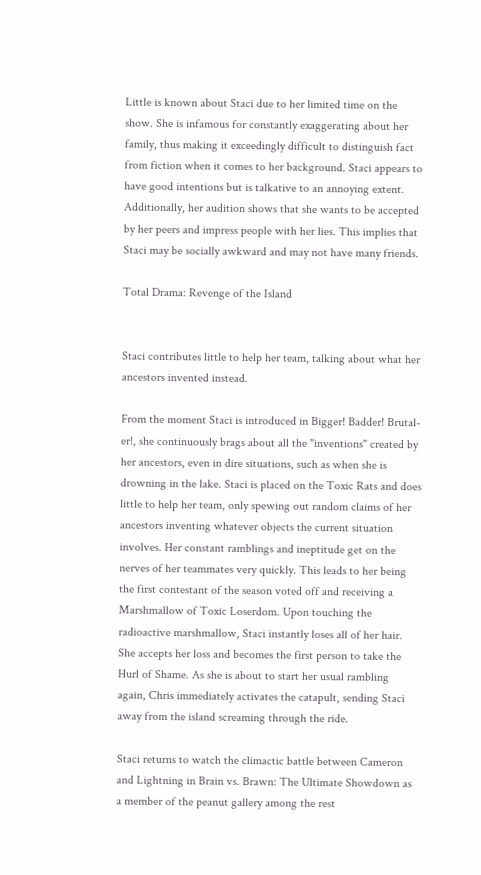Little is known about Staci due to her limited time on the show. She is infamous for constantly exaggerating about her family, thus making it exceedingly difficult to distinguish fact from fiction when it comes to her background. Staci appears to have good intentions but is talkative to an annoying extent. Additionally, her audition shows that she wants to be accepted by her peers and impress people with her lies. This implies that Staci may be socially awkward and may not have many friends.

Total Drama: Revenge of the Island


Staci contributes little to help her team, talking about what her ancestors invented instead.

From the moment Staci is introduced in Bigger! Badder! Brutal-er!, she continuously brags about all the "inventions" created by her ancestors, even in dire situations, such as when she is drowning in the lake. Staci is placed on the Toxic Rats and does little to help her team, only spewing out random claims of her ancestors inventing whatever objects the current situation involves. Her constant ramblings and ineptitude get on the nerves of her teammates very quickly. This leads to her being the first contestant of the season voted off and receiving a Marshmallow of Toxic Loserdom. Upon touching the radioactive marshmallow, Staci instantly loses all of her hair. She accepts her loss and becomes the first person to take the Hurl of Shame. As she is about to start her usual rambling again, Chris immediately activates the catapult, sending Staci away from the island screaming through the ride.

Staci returns to watch the climactic battle between Cameron and Lightning in Brain vs. Brawn: The Ultimate Showdown as a member of the peanut gallery among the rest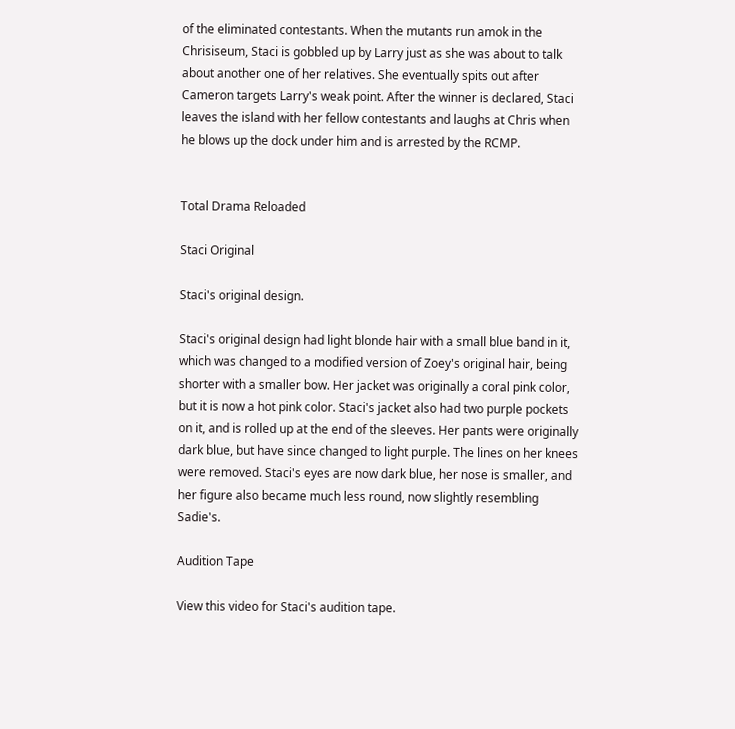of the eliminated contestants. When the mutants run amok in the Chrisiseum, Staci is gobbled up by Larry just as she was about to talk about another one of her relatives. She eventually spits out after Cameron targets Larry's weak point. After the winner is declared, Staci leaves the island with her fellow contestants and laughs at Chris when he blows up the dock under him and is arrested by the RCMP.


Total Drama Reloaded

Staci Original

Staci's original design.

Staci's original design had light blonde hair with a small blue band in it, which was changed to a modified version of Zoey's original hair, being shorter with a smaller bow. Her jacket was originally a coral pink color, but it is now a hot pink color. Staci's jacket also had two purple pockets on it, and is rolled up at the end of the sleeves. Her pants were originally dark blue, but have since changed to light purple. The lines on her knees were removed. Staci's eyes are now dark blue, her nose is smaller, and her figure also became much less round, now slightly resembling Sadie's.

Audition Tape

View this video for Staci's audition tape.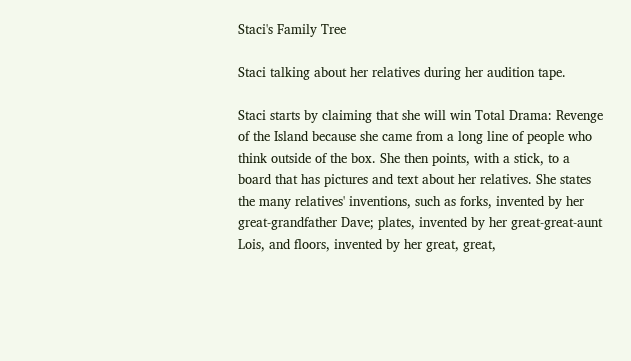Staci's Family Tree

Staci talking about her relatives during her audition tape.

Staci starts by claiming that she will win Total Drama: Revenge of the Island because she came from a long line of people who think outside of the box. She then points, with a stick, to a board that has pictures and text about her relatives. She states the many relatives' inventions, such as forks, invented by her great-grandfather Dave; plates, invented by her great-great-aunt Lois, and floors, invented by her great, great,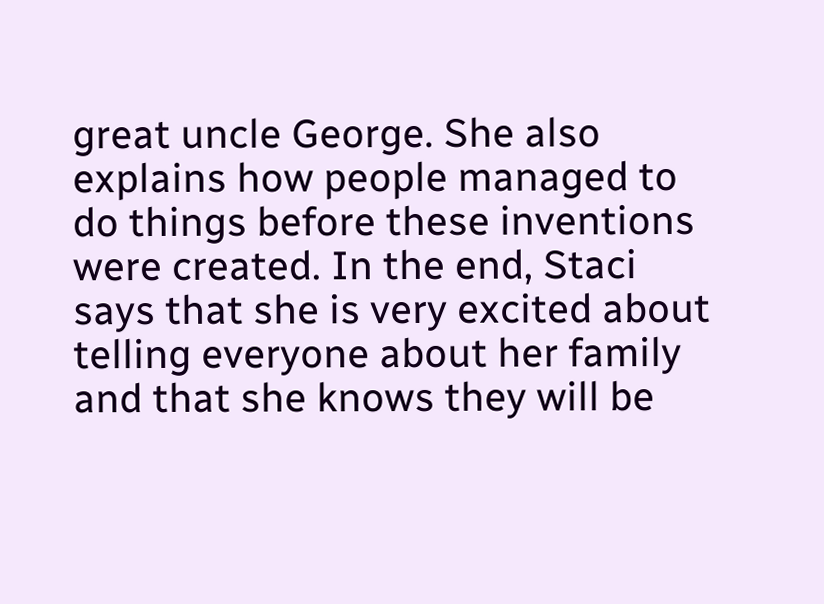great uncle George. She also explains how people managed to do things before these inventions were created. In the end, Staci says that she is very excited about telling everyone about her family and that she knows they will be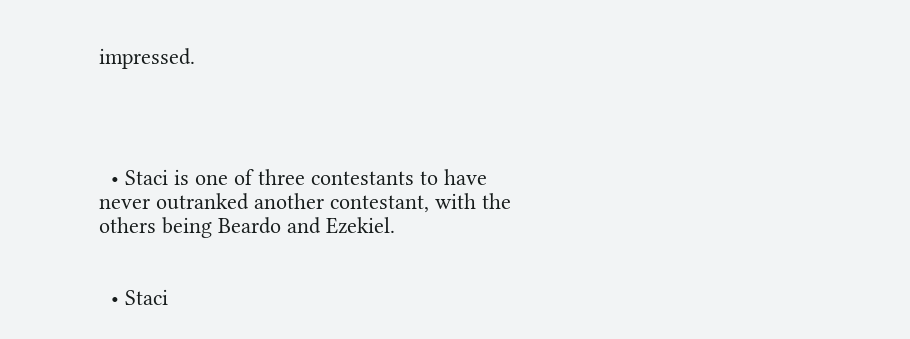impressed.




  • Staci is one of three contestants to have never outranked another contestant, with the others being Beardo and Ezekiel.


  • Staci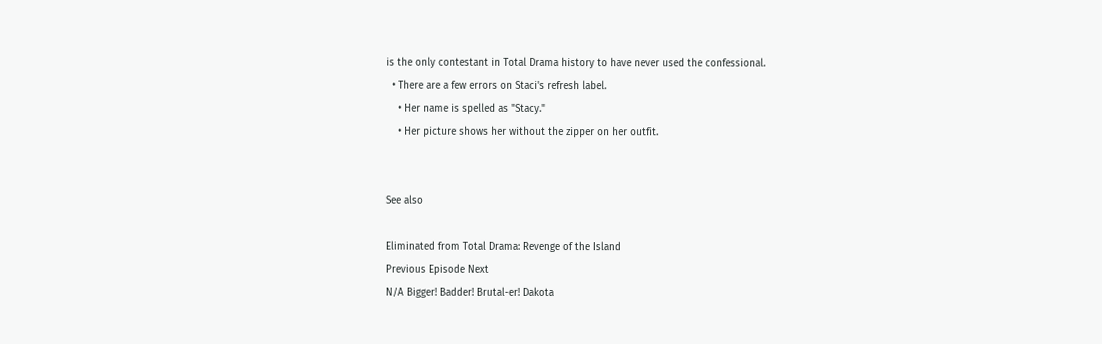is the only contestant in Total Drama history to have never used the confessional.
  • There are a few errors on Staci's refresh label.
    • Her name is spelled as "Stacy."
    • Her picture shows her without the zipper on her outfit.


See also

Eliminated from Total Drama: Revenge of the Island
Previous Episode Next
N/A Bigger! Badder! Brutal-er! Dakota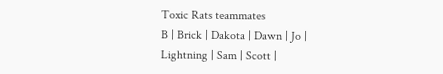Toxic Rats teammates
B | Brick | Dakota | Dawn | Jo | Lightning | Sam | Scott |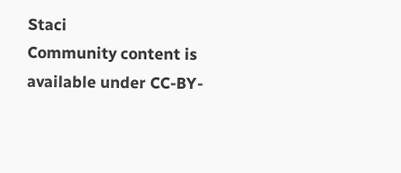Staci
Community content is available under CC-BY-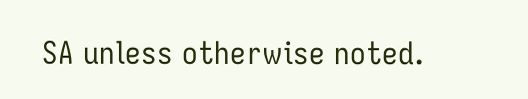SA unless otherwise noted.